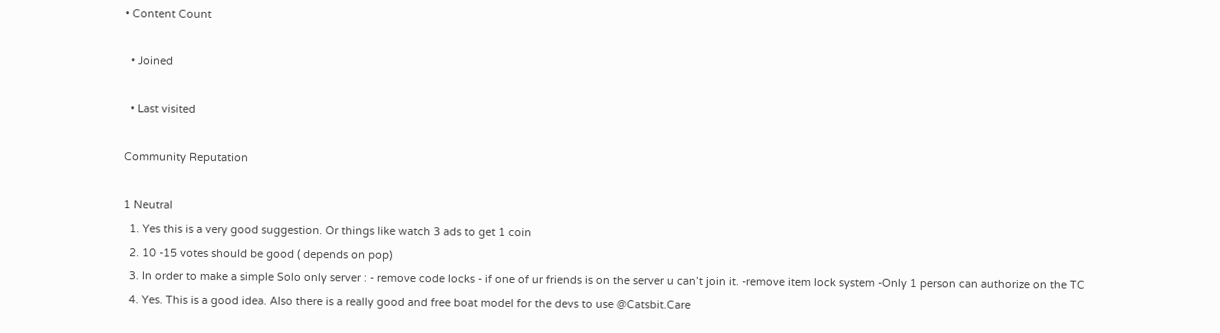• Content Count

  • Joined

  • Last visited

Community Reputation

1 Neutral
  1. Yes this is a very good suggestion. Or things like watch 3 ads to get 1 coin
  2. 10 -15 votes should be good ( depends on pop)
  3. In order to make a simple Solo only server : - remove code locks - if one of ur friends is on the server u can’t join it. -remove item lock system -Only 1 person can authorize on the TC
  4. Yes. This is a good idea. Also there is a really good and free boat model for the devs to use @Catsbit.Care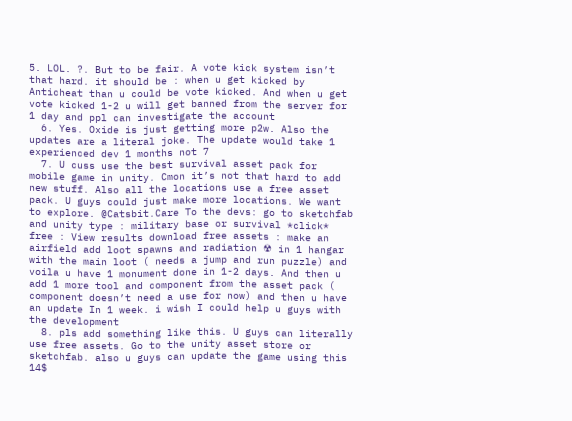5. LOL. ?. But to be fair. A vote kick system isn’t that hard. it should be : when u get kicked by Anticheat than u could be vote kicked. And when u get vote kicked 1-2 u will get banned from the server for 1 day and ppl can investigate the account
  6. Yes. Oxide is just getting more p2w. Also the updates are a literal joke. The update would take 1 experienced dev 1 months not 7
  7. U cuss use the best survival asset pack for mobile game in unity. Cmon it’s not that hard to add new stuff. Also all the locations use a free asset pack. U guys could just make more locations. We want to explore. @Catsbit.Care To the devs: go to sketchfab and unity type : military base or survival *click* free : View results download free assets : make an airfield add loot spawns and radiation ☢ in 1 hangar with the main loot ( needs a jump and run puzzle) and voila u have 1 monument done in 1-2 days. And then u add 1 more tool and component from the asset pack ( component doesn’t need a use for now) and then u have an update In 1 week. i wish I could help u guys with the development
  8. pls add something like this. U guys can literally use free assets. Go to the unity asset store or sketchfab. also u guys can update the game using this 14$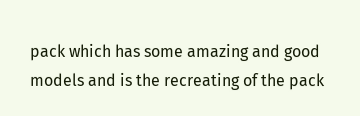pack which has some amazing and good models and is the recreating of the pack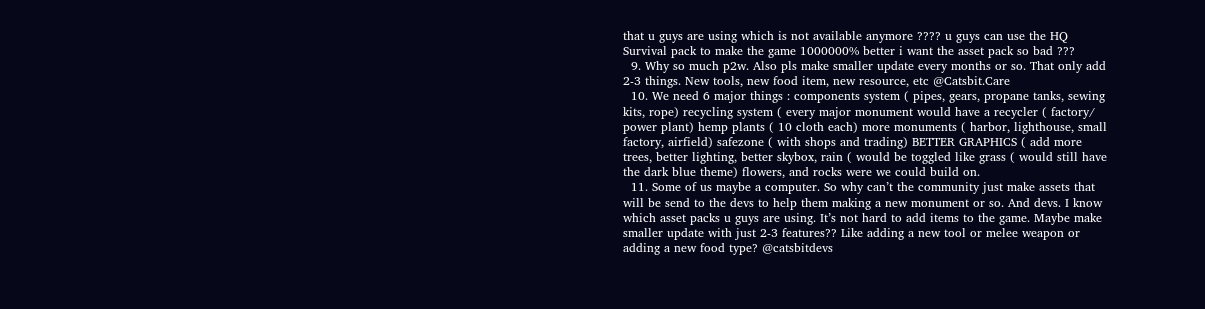that u guys are using which is not available anymore ???? u guys can use the HQ Survival pack to make the game 1000000% better i want the asset pack so bad ???
  9. Why so much p2w. Also pls make smaller update every months or so. That only add 2-3 things. New tools, new food item, new resource, etc @Catsbit.Care
  10. We need 6 major things : components system ( pipes, gears, propane tanks, sewing kits, rope) recycling system ( every major monument would have a recycler ( factory/ power plant) hemp plants ( 10 cloth each) more monuments ( harbor, lighthouse, small factory, airfield) safezone ( with shops and trading) BETTER GRAPHICS ( add more trees, better lighting, better skybox, rain ( would be toggled like grass ( would still have the dark blue theme) flowers, and rocks were we could build on.
  11. Some of us maybe a computer. So why can’t the community just make assets that will be send to the devs to help them making a new monument or so. And devs. I know which asset packs u guys are using. It’s not hard to add items to the game. Maybe make smaller update with just 2-3 features?? Like adding a new tool or melee weapon or adding a new food type? @catsbitdevs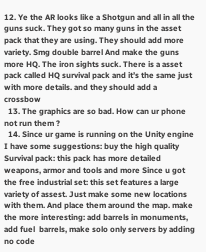12. Ye the AR looks like a Shotgun and all in all the guns suck. They got so many guns in the asset pack that they are using. They should add more variety. Smg double barrel And make the guns more HQ. The iron sights suck. There is a asset pack called HQ survival pack and it’s the same just with more details. and they should add a crossbow
  13. The graphics are so bad. How can ur phone not run them ?
  14. Since ur game is running on the Unity engine I have some suggestions: buy the high quality Survival pack: this pack has more detailed weapons, armor and tools and more Since u got the free industrial set: this set features a large variety of assest. Just make some new locations with them. And place them around the map. make the more interesting: add barrels in monuments, add fuel  barrels, make solo only servers by adding no code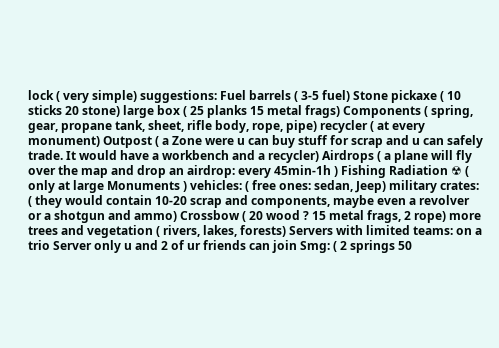lock ( very simple) suggestions: Fuel barrels ( 3-5 fuel) Stone pickaxe ( 10 sticks 20 stone) large box ( 25 planks 15 metal frags) Components ( spring, gear, propane tank, sheet, rifle body, rope, pipe) recycler ( at every monument) Outpost ( a Zone were u can buy stuff for scrap and u can safely trade. It would have a workbench and a recycler) Airdrops ( a plane will fly over the map and drop an airdrop: every 45min-1h ) Fishing Radiation ☢ ( only at large Monuments ) vehicles: ( free ones: sedan, Jeep) military crates: ( they would contain 10-20 scrap and components, maybe even a revolver or a shotgun and ammo) Crossbow ( 20 wood ? 15 metal frags, 2 rope) more trees and vegetation ( rivers, lakes, forests) Servers with limited teams: on a trio Server only u and 2 of ur friends can join Smg: ( 2 springs 50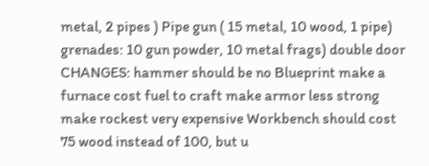metal, 2 pipes ) Pipe gun ( 15 metal, 10 wood, 1 pipe) grenades: 10 gun powder, 10 metal frags) double door CHANGES: hammer should be no Blueprint make a furnace cost fuel to craft make armor less strong make rockest very expensive Workbench should cost 75 wood instead of 100, but u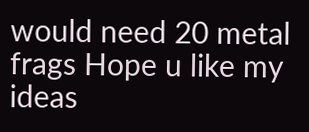would need 20 metal frags Hope u like my ideas